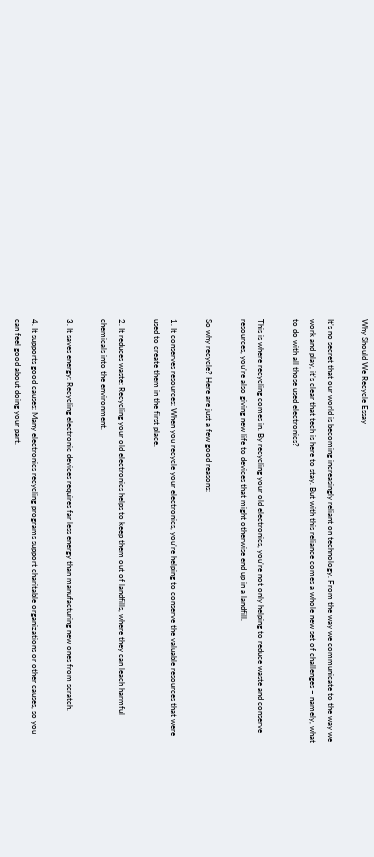Why Should We Recycle Essay

It’s no secret that our world is becoming increasingly reliant on technology. From the way we communicate to the way we work and play, it’s clear that tech is here to stay. But with this reliance comes a whole new set of challenges – namely, what to do with all those used electronics?

This is where recycling comes in. By recycling your old electronics, you’re not only helping to reduce waste and conserve resources, you’re also giving new life to devices that might otherwise end up in a landfill.

So why recycle? Here are just a few good reasons:

1. It conserves resources: When you recycle your electronics, you’re helping to conserve the valuable resources that were used to create them in the first place.

2. It reduces waste: Recycling your old electronics helps to keep them out of landfills, where they can leach harmful chemicals into the environment.

3. It saves energy: Recycling electronic devices requires far less energy than manufacturing new ones from scratch.

4. It supports good causes: Many electronics recycling programs support charitable organizations or other causes, so you can feel good about doing your part.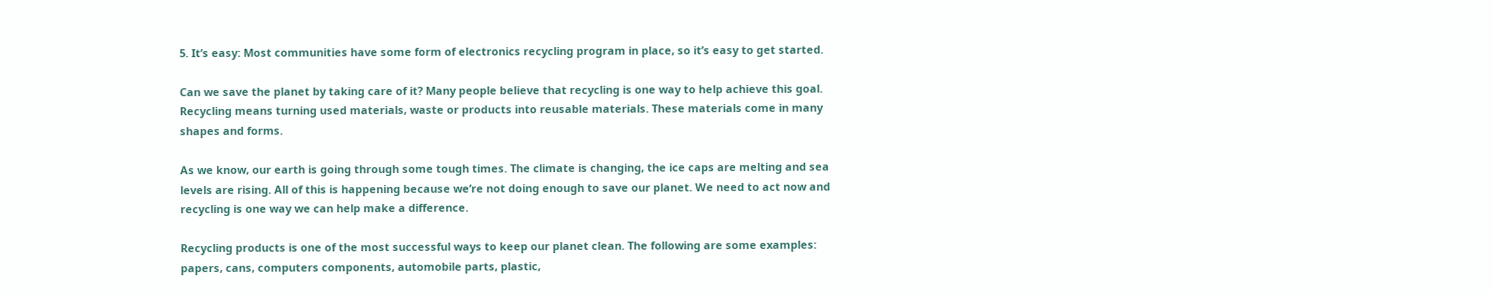5. It’s easy: Most communities have some form of electronics recycling program in place, so it’s easy to get started.

Can we save the planet by taking care of it? Many people believe that recycling is one way to help achieve this goal. Recycling means turning used materials, waste or products into reusable materials. These materials come in many shapes and forms.

As we know, our earth is going through some tough times. The climate is changing, the ice caps are melting and sea levels are rising. All of this is happening because we’re not doing enough to save our planet. We need to act now and recycling is one way we can help make a difference.

Recycling products is one of the most successful ways to keep our planet clean. The following are some examples: papers, cans, computers components, automobile parts, plastic,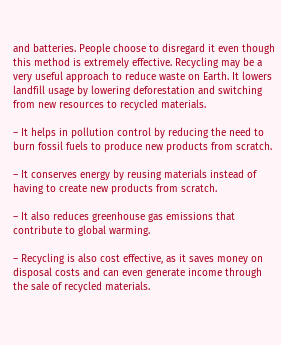and batteries. People choose to disregard it even though this method is extremely effective. Recycling may be a very useful approach to reduce waste on Earth. It lowers landfill usage by lowering deforestation and switching from new resources to recycled materials.

– It helps in pollution control by reducing the need to burn fossil fuels to produce new products from scratch.

– It conserves energy by reusing materials instead of having to create new products from scratch.

– It also reduces greenhouse gas emissions that contribute to global warming.

– Recycling is also cost effective, as it saves money on disposal costs and can even generate income through the sale of recycled materials.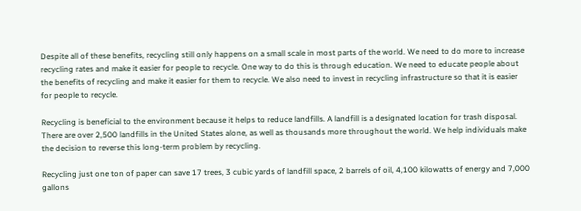Despite all of these benefits, recycling still only happens on a small scale in most parts of the world. We need to do more to increase recycling rates and make it easier for people to recycle. One way to do this is through education. We need to educate people about the benefits of recycling and make it easier for them to recycle. We also need to invest in recycling infrastructure so that it is easier for people to recycle.

Recycling is beneficial to the environment because it helps to reduce landfills. A landfill is a designated location for trash disposal. There are over 2,500 landfills in the United States alone, as well as thousands more throughout the world. We help individuals make the decision to reverse this long-term problem by recycling.

Recycling just one ton of paper can save 17 trees, 3 cubic yards of landfill space, 2 barrels of oil, 4,100 kilowatts of energy and 7,000 gallons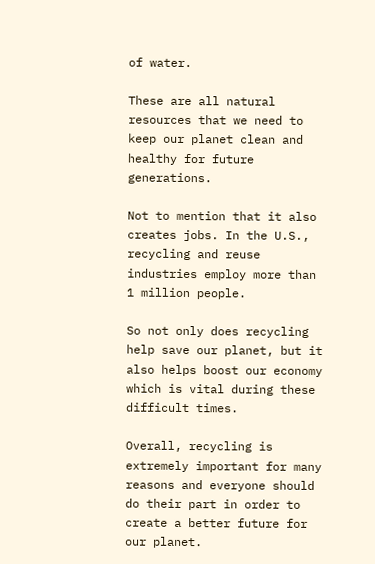of water.

These are all natural resources that we need to keep our planet clean and healthy for future generations.

Not to mention that it also creates jobs. In the U.S., recycling and reuse industries employ more than 1 million people.

So not only does recycling help save our planet, but it also helps boost our economy which is vital during these difficult times.

Overall, recycling is extremely important for many reasons and everyone should do their part in order to create a better future for our planet.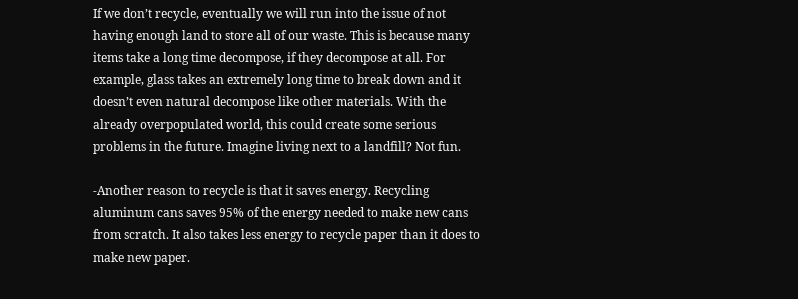If we don’t recycle, eventually we will run into the issue of not having enough land to store all of our waste. This is because many items take a long time decompose, if they decompose at all. For example, glass takes an extremely long time to break down and it doesn’t even natural decompose like other materials. With the already overpopulated world, this could create some serious problems in the future. Imagine living next to a landfill? Not fun.

-Another reason to recycle is that it saves energy. Recycling aluminum cans saves 95% of the energy needed to make new cans from scratch. It also takes less energy to recycle paper than it does to make new paper.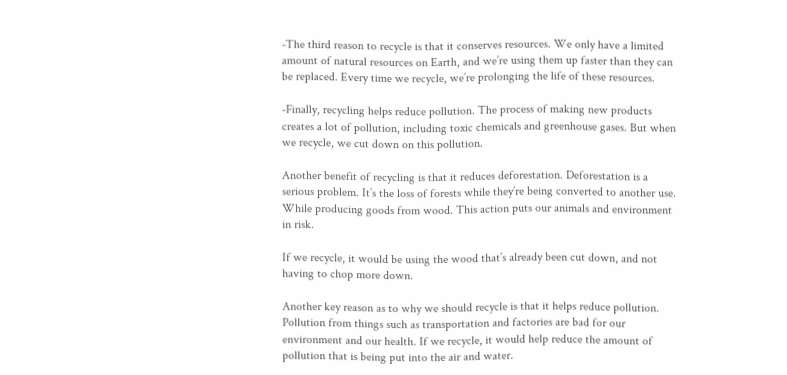-The third reason to recycle is that it conserves resources. We only have a limited amount of natural resources on Earth, and we’re using them up faster than they can be replaced. Every time we recycle, we’re prolonging the life of these resources.

-Finally, recycling helps reduce pollution. The process of making new products creates a lot of pollution, including toxic chemicals and greenhouse gases. But when we recycle, we cut down on this pollution.

Another benefit of recycling is that it reduces deforestation. Deforestation is a serious problem. It’s the loss of forests while they’re being converted to another use. While producing goods from wood. This action puts our animals and environment in risk.

If we recycle, it would be using the wood that’s already been cut down, and not having to chop more down.

Another key reason as to why we should recycle is that it helps reduce pollution. Pollution from things such as transportation and factories are bad for our environment and our health. If we recycle, it would help reduce the amount of pollution that is being put into the air and water.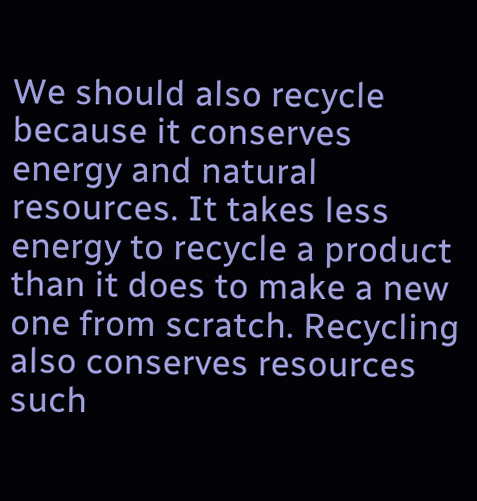We should also recycle because it conserves energy and natural resources. It takes less energy to recycle a product than it does to make a new one from scratch. Recycling also conserves resources such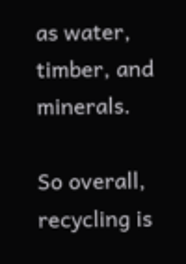as water, timber, and minerals.

So overall, recycling is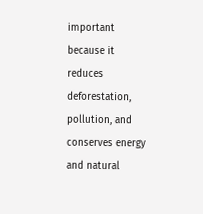important because it reduces deforestation, pollution, and conserves energy and natural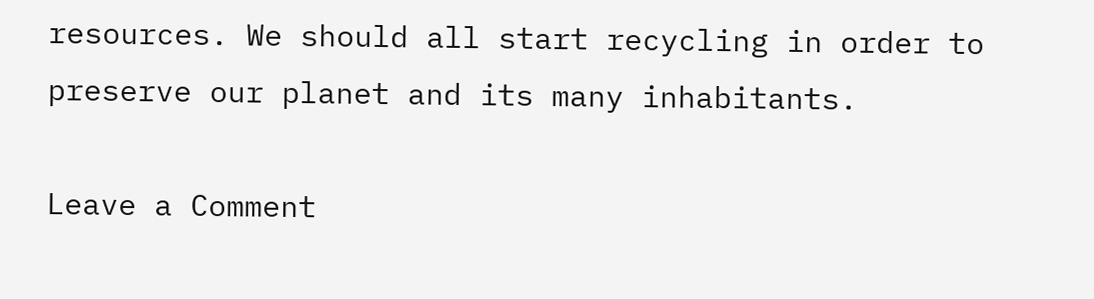resources. We should all start recycling in order to preserve our planet and its many inhabitants.

Leave a Comment